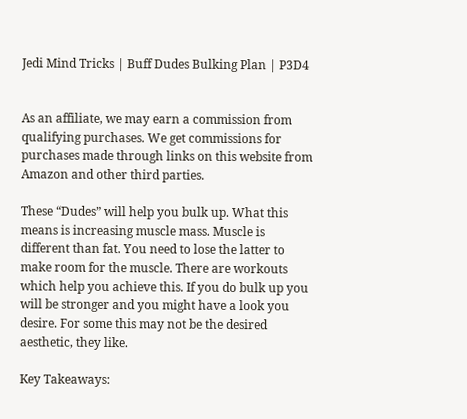Jedi Mind Tricks | Buff Dudes Bulking Plan | P3D4


As an affiliate, we may earn a commission from qualifying purchases. We get commissions for purchases made through links on this website from Amazon and other third parties.

These “Dudes” will help you bulk up. What this means is increasing muscle mass. Muscle is different than fat. You need to lose the latter to make room for the muscle. There are workouts which help you achieve this. If you do bulk up you will be stronger and you might have a look you desire. For some this may not be the desired aesthetic, they like.

Key Takeaways: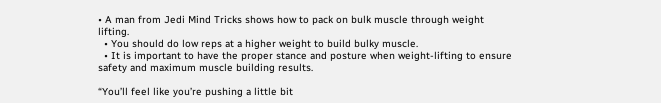• A man from Jedi Mind Tricks shows how to pack on bulk muscle through weight lifting.
  • You should do low reps at a higher weight to build bulky muscle.
  • It is important to have the proper stance and posture when weight-lifting to ensure safety and maximum muscle building results.

“You’ll feel like you’re pushing a little bit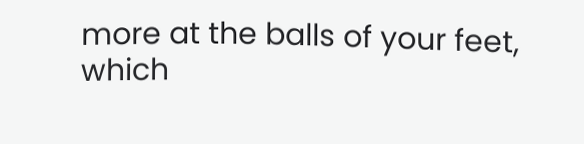more at the balls of your feet, which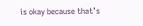is okay because that’s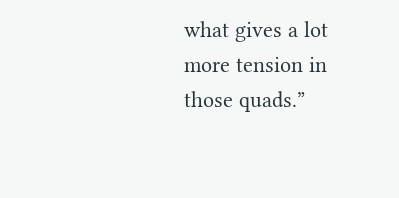what gives a lot more tension in those quads.”